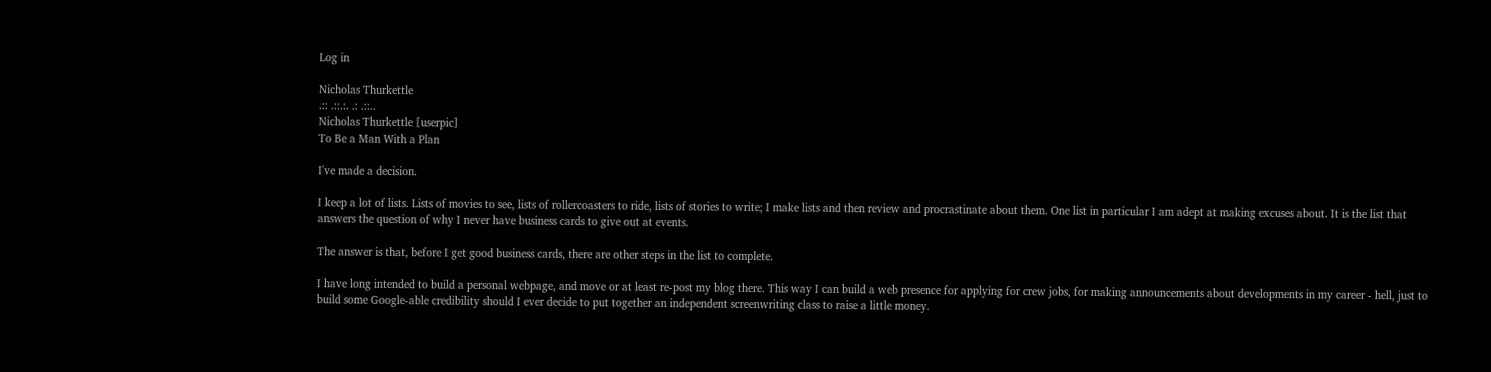Log in

Nicholas Thurkettle
.:: .::.:. .: .::..
Nicholas Thurkettle [userpic]
To Be a Man With a Plan

I've made a decision.

I keep a lot of lists. Lists of movies to see, lists of rollercoasters to ride, lists of stories to write; I make lists and then review and procrastinate about them. One list in particular I am adept at making excuses about. It is the list that answers the question of why I never have business cards to give out at events.

The answer is that, before I get good business cards, there are other steps in the list to complete.

I have long intended to build a personal webpage, and move or at least re-post my blog there. This way I can build a web presence for applying for crew jobs, for making announcements about developments in my career - hell, just to build some Google-able credibility should I ever decide to put together an independent screenwriting class to raise a little money.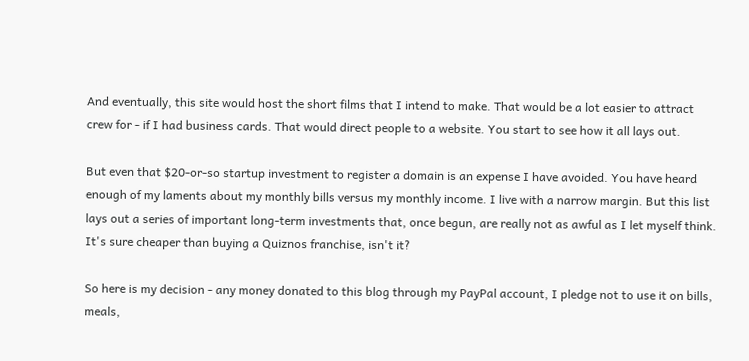And eventually, this site would host the short films that I intend to make. That would be a lot easier to attract crew for - if I had business cards. That would direct people to a website. You start to see how it all lays out.

But even that $20-or-so startup investment to register a domain is an expense I have avoided. You have heard enough of my laments about my monthly bills versus my monthly income. I live with a narrow margin. But this list lays out a series of important long-term investments that, once begun, are really not as awful as I let myself think. It's sure cheaper than buying a Quiznos franchise, isn't it?

So here is my decision - any money donated to this blog through my PayPal account, I pledge not to use it on bills, meals,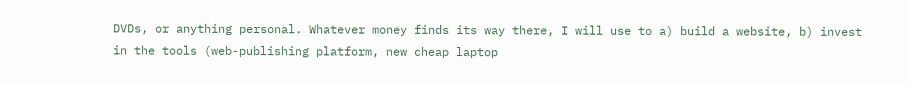DVDs, or anything personal. Whatever money finds its way there, I will use to a) build a website, b) invest in the tools (web-publishing platform, new cheap laptop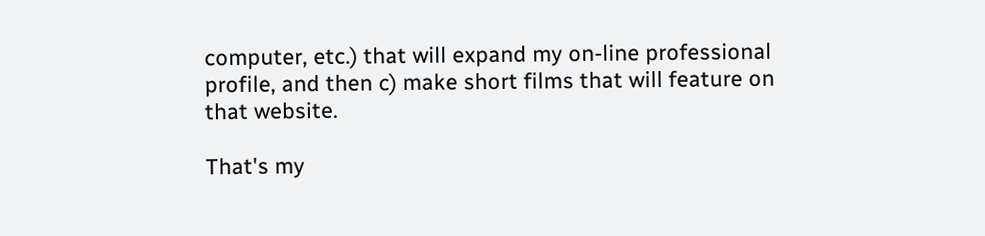computer, etc.) that will expand my on-line professional profile, and then c) make short films that will feature on that website.

That's my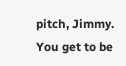pitch, Jimmy. You get to be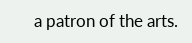a patron of the arts.